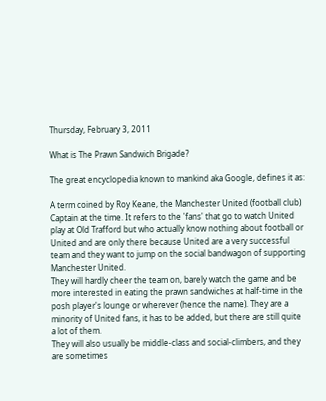Thursday, February 3, 2011

What is The Prawn Sandwich Brigade?

The great encyclopedia known to mankind aka Google, defines it as:

A term coined by Roy Keane, the Manchester United (football club) Captain at the time. It refers to the 'fans' that go to watch United play at Old Trafford but who actually know nothing about football or United and are only there because United are a very successful team and they want to jump on the social bandwagon of supporting Manchester United.
They will hardly cheer the team on, barely watch the game and be more interested in eating the prawn sandwiches at half-time in the posh player's lounge or wherever (hence the name). They are a minority of United fans, it has to be added, but there are still quite a lot of them.
They will also usually be middle-class and social-climbers, and they are sometimes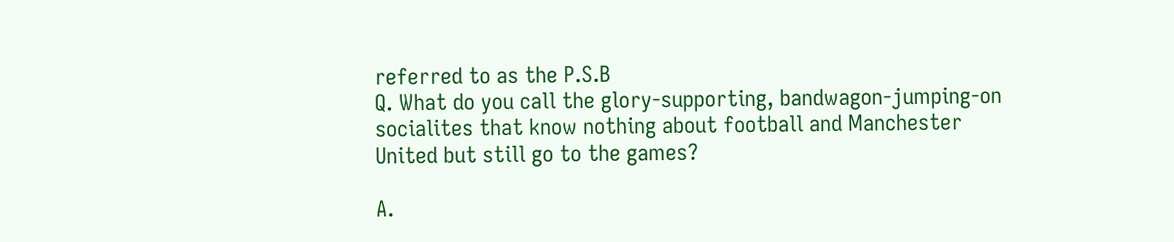referred to as the P.S.B
Q. What do you call the glory-supporting, bandwagon-jumping-on socialites that know nothing about football and Manchester United but still go to the games?

A.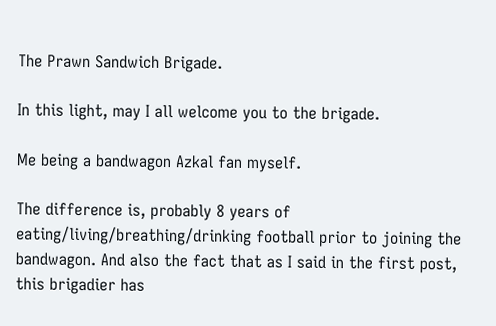The Prawn Sandwich Brigade.

In this light, may I all welcome you to the brigade.

Me being a bandwagon Azkal fan myself.

The difference is, probably 8 years of eating/living/breathing/drinking football prior to joining the bandwagon. And also the fact that as I said in the first post, this brigadier has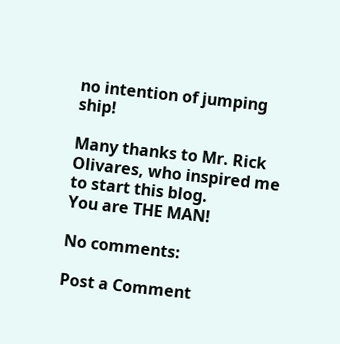no intention of jumping ship!

Many thanks to Mr. Rick Olivares, who inspired me to start this blog.
You are THE MAN!

No comments:

Post a Comment